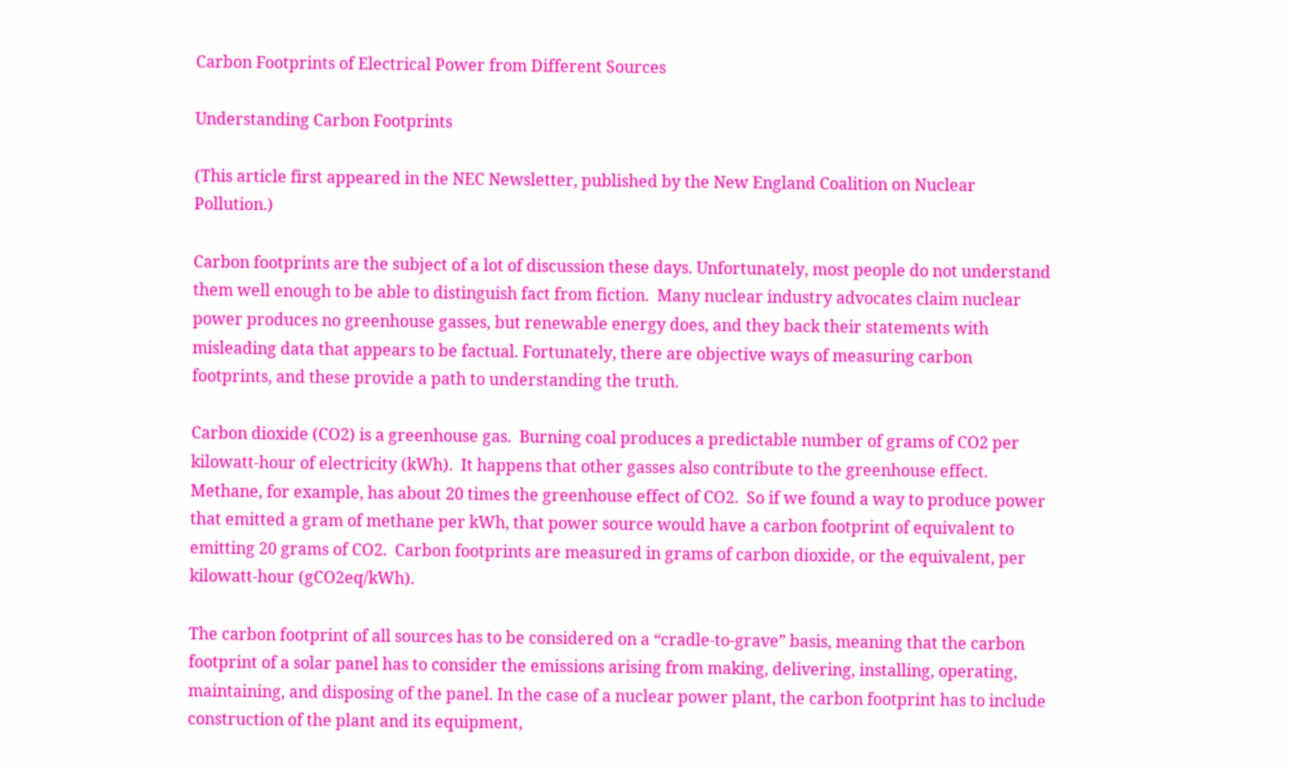Carbon Footprints of Electrical Power from Different Sources

Understanding Carbon Footprints

(This article first appeared in the NEC Newsletter, published by the New England Coalition on Nuclear Pollution.)

Carbon footprints are the subject of a lot of discussion these days. Unfortunately, most people do not understand them well enough to be able to distinguish fact from fiction.  Many nuclear industry advocates claim nuclear power produces no greenhouse gasses, but renewable energy does, and they back their statements with misleading data that appears to be factual. Fortunately, there are objective ways of measuring carbon footprints, and these provide a path to understanding the truth.

Carbon dioxide (CO2) is a greenhouse gas.  Burning coal produces a predictable number of grams of CO2 per kilowatt-hour of electricity (kWh).  It happens that other gasses also contribute to the greenhouse effect. Methane, for example, has about 20 times the greenhouse effect of CO2.  So if we found a way to produce power that emitted a gram of methane per kWh, that power source would have a carbon footprint of equivalent to emitting 20 grams of CO2.  Carbon footprints are measured in grams of carbon dioxide, or the equivalent, per kilowatt-hour (gCO2eq/kWh).

The carbon footprint of all sources has to be considered on a “cradle-to-grave” basis, meaning that the carbon footprint of a solar panel has to consider the emissions arising from making, delivering, installing, operating, maintaining, and disposing of the panel. In the case of a nuclear power plant, the carbon footprint has to include construction of the plant and its equipment,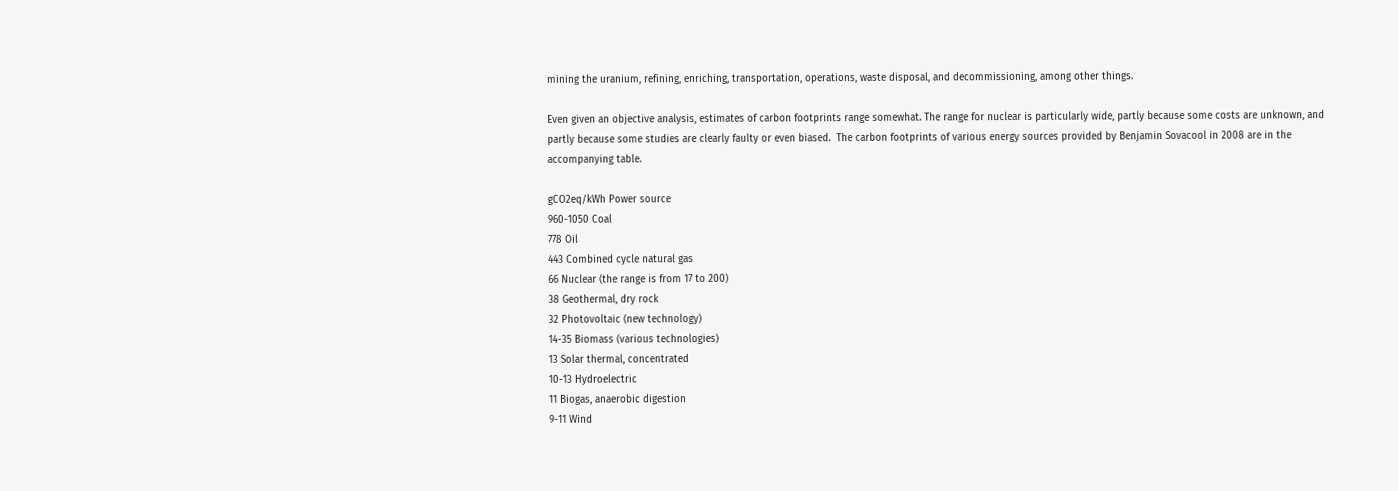mining the uranium, refining, enriching, transportation, operations, waste disposal, and decommissioning, among other things.

Even given an objective analysis, estimates of carbon footprints range somewhat. The range for nuclear is particularly wide, partly because some costs are unknown, and partly because some studies are clearly faulty or even biased.  The carbon footprints of various energy sources provided by Benjamin Sovacool in 2008 are in the accompanying table.

gCO2eq/kWh Power source
960-1050 Coal
778 Oil
443 Combined cycle natural gas
66 Nuclear (the range is from 17 to 200)
38 Geothermal, dry rock
32 Photovoltaic (new technology)
14-35 Biomass (various technologies)
13 Solar thermal, concentrated
10-13 Hydroelectric
11 Biogas, anaerobic digestion
9-11 Wind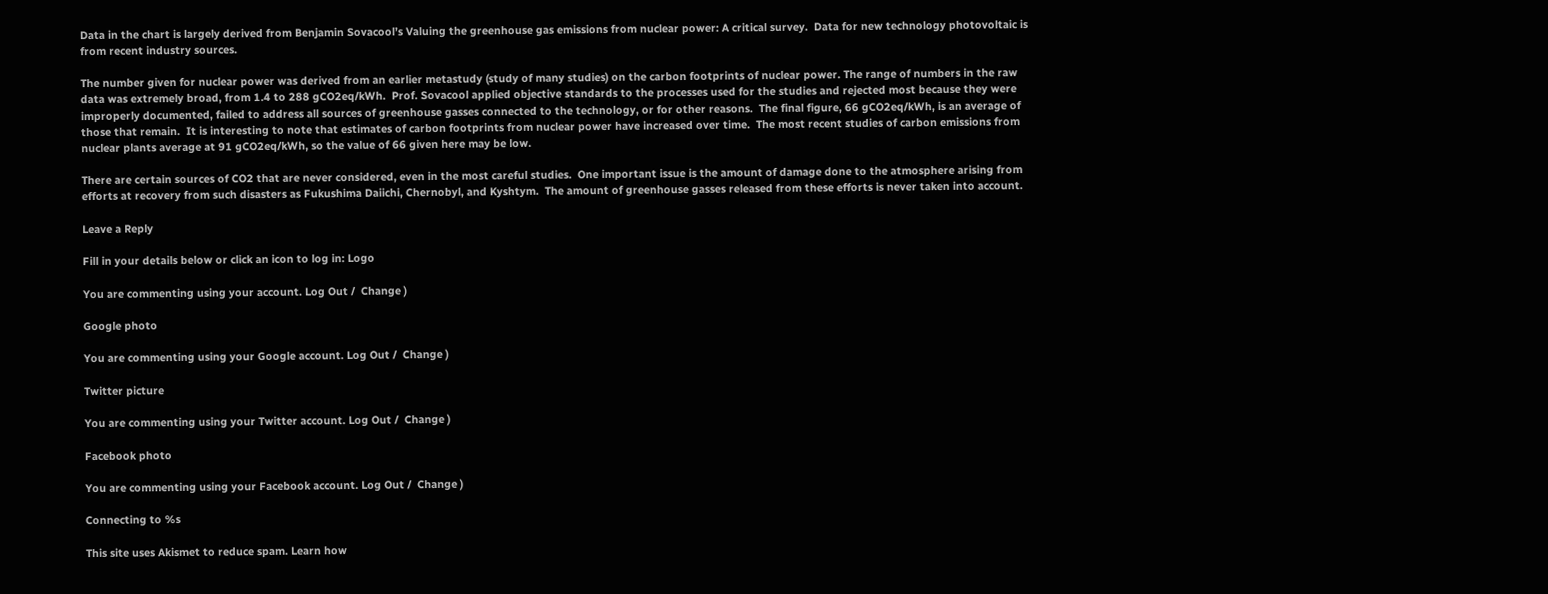Data in the chart is largely derived from Benjamin Sovacool’s Valuing the greenhouse gas emissions from nuclear power: A critical survey.  Data for new technology photovoltaic is from recent industry sources.

The number given for nuclear power was derived from an earlier metastudy (study of many studies) on the carbon footprints of nuclear power. The range of numbers in the raw data was extremely broad, from 1.4 to 288 gCO2eq/kWh.  Prof. Sovacool applied objective standards to the processes used for the studies and rejected most because they were improperly documented, failed to address all sources of greenhouse gasses connected to the technology, or for other reasons.  The final figure, 66 gCO2eq/kWh, is an average of those that remain.  It is interesting to note that estimates of carbon footprints from nuclear power have increased over time.  The most recent studies of carbon emissions from nuclear plants average at 91 gCO2eq/kWh, so the value of 66 given here may be low.

There are certain sources of CO2 that are never considered, even in the most careful studies.  One important issue is the amount of damage done to the atmosphere arising from efforts at recovery from such disasters as Fukushima Daiichi, Chernobyl, and Kyshtym.  The amount of greenhouse gasses released from these efforts is never taken into account.

Leave a Reply

Fill in your details below or click an icon to log in: Logo

You are commenting using your account. Log Out /  Change )

Google photo

You are commenting using your Google account. Log Out /  Change )

Twitter picture

You are commenting using your Twitter account. Log Out /  Change )

Facebook photo

You are commenting using your Facebook account. Log Out /  Change )

Connecting to %s

This site uses Akismet to reduce spam. Learn how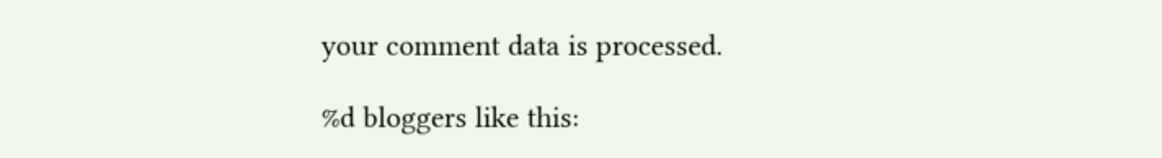your comment data is processed.

%d bloggers like this: